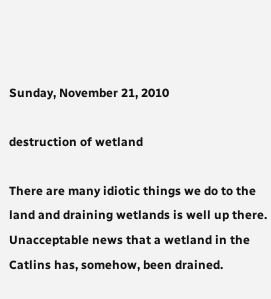Sunday, November 21, 2010

destruction of wetland

There are many idiotic things we do to the land and draining wetlands is well up there. Unacceptable news that a wetland in the Catlins has, somehow, been drained.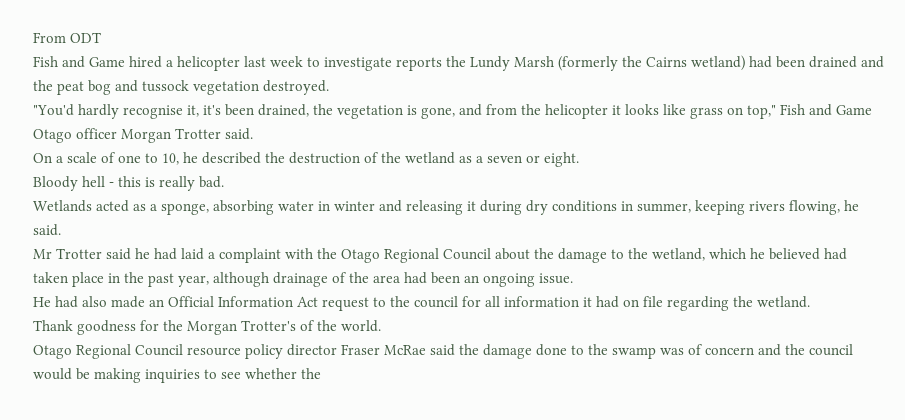From ODT
Fish and Game hired a helicopter last week to investigate reports the Lundy Marsh (formerly the Cairns wetland) had been drained and the peat bog and tussock vegetation destroyed.
"You'd hardly recognise it, it's been drained, the vegetation is gone, and from the helicopter it looks like grass on top," Fish and Game Otago officer Morgan Trotter said.
On a scale of one to 10, he described the destruction of the wetland as a seven or eight.
Bloody hell - this is really bad.
Wetlands acted as a sponge, absorbing water in winter and releasing it during dry conditions in summer, keeping rivers flowing, he said.
Mr Trotter said he had laid a complaint with the Otago Regional Council about the damage to the wetland, which he believed had taken place in the past year, although drainage of the area had been an ongoing issue.
He had also made an Official Information Act request to the council for all information it had on file regarding the wetland.
Thank goodness for the Morgan Trotter's of the world.
Otago Regional Council resource policy director Fraser McRae said the damage done to the swamp was of concern and the council would be making inquiries to see whether the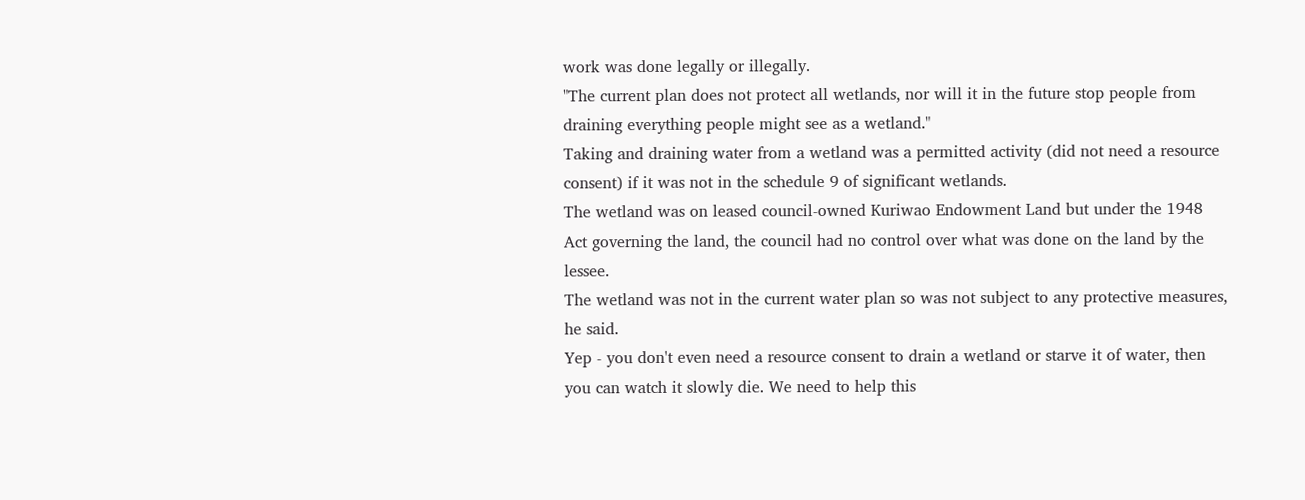work was done legally or illegally.
"The current plan does not protect all wetlands, nor will it in the future stop people from draining everything people might see as a wetland."
Taking and draining water from a wetland was a permitted activity (did not need a resource consent) if it was not in the schedule 9 of significant wetlands.
The wetland was on leased council-owned Kuriwao Endowment Land but under the 1948 Act governing the land, the council had no control over what was done on the land by the lessee.
The wetland was not in the current water plan so was not subject to any protective measures, he said.
Yep - you don't even need a resource consent to drain a wetland or starve it of water, then you can watch it slowly die. We need to help this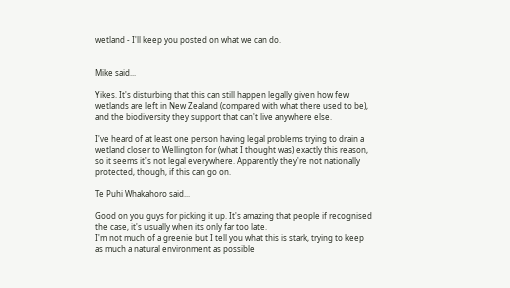wetland - I'll keep you posted on what we can do.


Mike said...

Yikes. It's disturbing that this can still happen legally given how few wetlands are left in New Zealand (compared with what there used to be), and the biodiversity they support that can't live anywhere else.

I've heard of at least one person having legal problems trying to drain a wetland closer to Wellington for (what I thought was) exactly this reason, so it seems it's not legal everywhere. Apparently they're not nationally protected, though, if this can go on.

Te Puhi Whakahoro said...

Good on you guys for picking it up. It's amazing that people if recognised the case, it's usually when its only far too late.
I'm not much of a greenie but I tell you what this is stark, trying to keep as much a natural environment as possible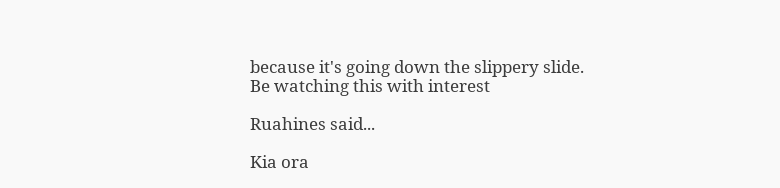because it's going down the slippery slide.
Be watching this with interest

Ruahines said...

Kia ora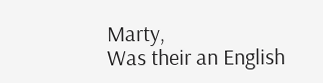Marty,
Was their an English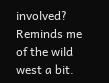involved? Reminds me of the wild west a bit.